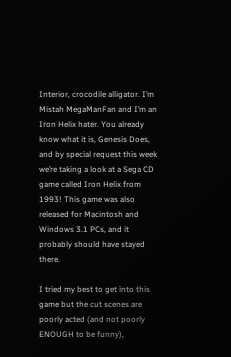Interior, crocodile alligator. I’m Mistah MegaManFan and I’m an Iron Helix hater. You already know what it is, Genesis Does, and by special request this week we’re taking a look at a Sega CD game called Iron Helix from 1993! This game was also released for Macintosh and Windows 3.1 PCs, and it probably should have stayed there.

I tried my best to get into this game but the cut scenes are poorly acted (and not poorly ENOUGH to be funny),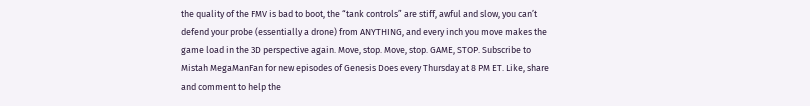the quality of the FMV is bad to boot, the “tank controls” are stiff, awful and slow, you can’t defend your probe (essentially a drone) from ANYTHING, and every inch you move makes the game load in the 3D perspective again. Move, stop. Move, stop. GAME, STOP. Subscribe to Mistah MegaManFan for new episodes of Genesis Does every Thursday at 8 PM ET. Like, share and comment to help the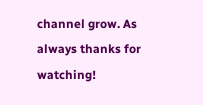channel grow. As always thanks for watching!